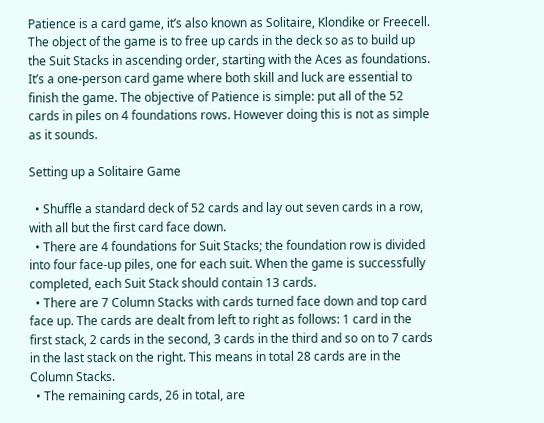Patience is a card game, it’s also known as Solitaire, Klondike or Freecell. The object of the game is to free up cards in the deck so as to build up the Suit Stacks in ascending order, starting with the Aces as foundations. It’s a one-person card game where both skill and luck are essential to finish the game. The objective of Patience is simple: put all of the 52 cards in piles on 4 foundations rows. However doing this is not as simple as it sounds.

Setting up a Solitaire Game

  • Shuffle a standard deck of 52 cards and lay out seven cards in a row, with all but the first card face down.
  • There are 4 foundations for Suit Stacks; the foundation row is divided into four face-up piles, one for each suit. When the game is successfully completed, each Suit Stack should contain 13 cards.
  • There are 7 Column Stacks with cards turned face down and top card face up. The cards are dealt from left to right as follows: 1 card in the first stack, 2 cards in the second, 3 cards in the third and so on to 7 cards in the last stack on the right. This means in total 28 cards are in the Column Stacks.
  • The remaining cards, 26 in total, are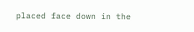placed face down in the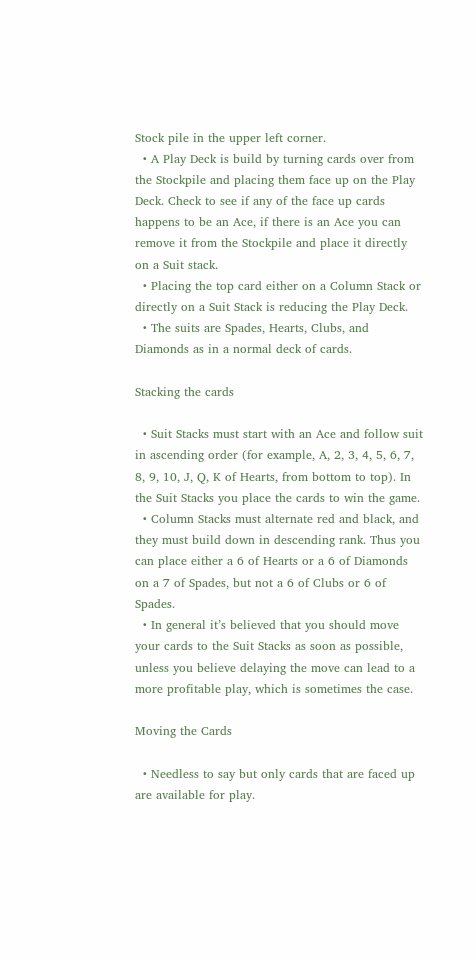Stock pile in the upper left corner.
  • A Play Deck is build by turning cards over from the Stockpile and placing them face up on the Play Deck. Check to see if any of the face up cards happens to be an Ace, if there is an Ace you can remove it from the Stockpile and place it directly on a Suit stack.
  • Placing the top card either on a Column Stack or directly on a Suit Stack is reducing the Play Deck.
  • The suits are Spades, Hearts, Clubs, and Diamonds as in a normal deck of cards.

Stacking the cards

  • Suit Stacks must start with an Ace and follow suit in ascending order (for example, A, 2, 3, 4, 5, 6, 7, 8, 9, 10, J, Q, K of Hearts, from bottom to top). In the Suit Stacks you place the cards to win the game.
  • Column Stacks must alternate red and black, and they must build down in descending rank. Thus you can place either a 6 of Hearts or a 6 of Diamonds on a 7 of Spades, but not a 6 of Clubs or 6 of Spades.
  • In general it’s believed that you should move your cards to the Suit Stacks as soon as possible, unless you believe delaying the move can lead to a more profitable play, which is sometimes the case.

Moving the Cards

  • Needless to say but only cards that are faced up are available for play.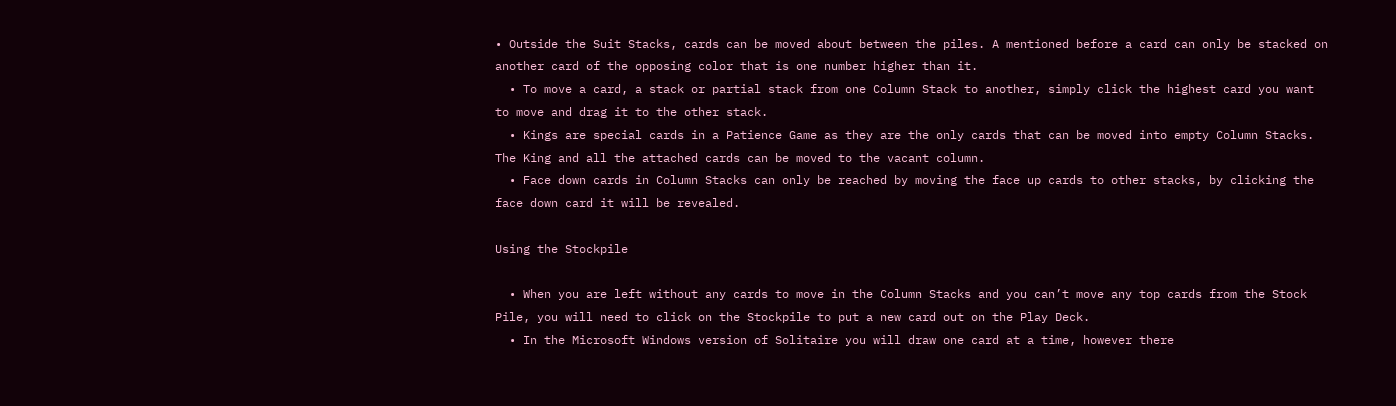• Outside the Suit Stacks, cards can be moved about between the piles. A mentioned before a card can only be stacked on another card of the opposing color that is one number higher than it.
  • To move a card, a stack or partial stack from one Column Stack to another, simply click the highest card you want to move and drag it to the other stack.
  • Kings are special cards in a Patience Game as they are the only cards that can be moved into empty Column Stacks. The King and all the attached cards can be moved to the vacant column.
  • Face down cards in Column Stacks can only be reached by moving the face up cards to other stacks, by clicking the face down card it will be revealed.

Using the Stockpile

  • When you are left without any cards to move in the Column Stacks and you can’t move any top cards from the Stock Pile, you will need to click on the Stockpile to put a new card out on the Play Deck.
  • In the Microsoft Windows version of Solitaire you will draw one card at a time, however there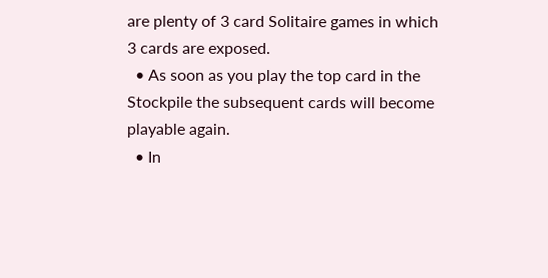are plenty of 3 card Solitaire games in which 3 cards are exposed.
  • As soon as you play the top card in the Stockpile the subsequent cards will become playable again.
  • In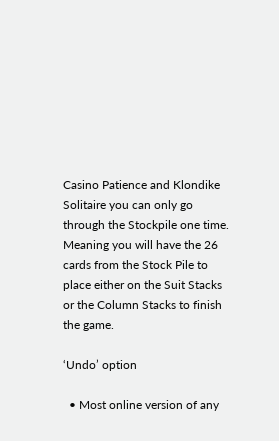Casino Patience and Klondike Solitaire you can only go through the Stockpile one time. Meaning you will have the 26 cards from the Stock Pile to place either on the Suit Stacks or the Column Stacks to finish the game.

‘Undo’ option

  • Most online version of any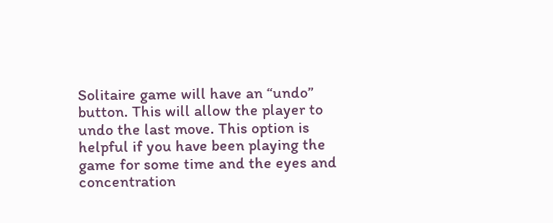Solitaire game will have an “undo” button. This will allow the player to undo the last move. This option is helpful if you have been playing the game for some time and the eyes and concentration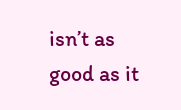isn’t as good as it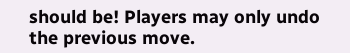should be! Players may only undo the previous move.